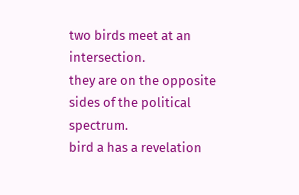two birds meet at an intersection.
they are on the opposite sides of the political spectrum.
bird a has a revelation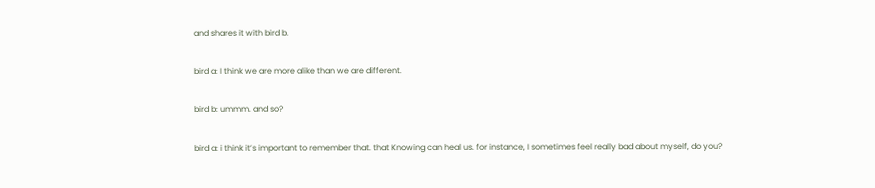and shares it with bird b.

bird a: I think we are more alike than we are different.

bird b: ummm. and so?

bird a: i think it’s important to remember that. that Knowing can heal us. for instance, I sometimes feel really bad about myself, do you?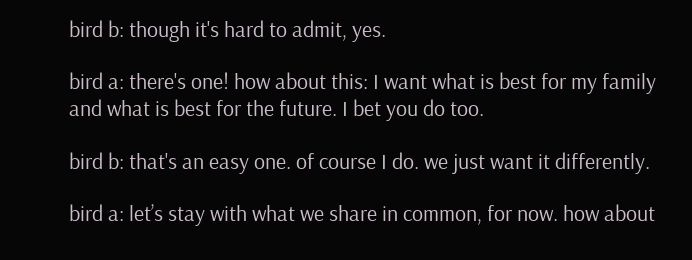bird b: though it's hard to admit, yes.

bird a: there's one! how about this: I want what is best for my family and what is best for the future. I bet you do too.

bird b: that's an easy one. of course I do. we just want it differently.

bird a: let’s stay with what we share in common, for now. how about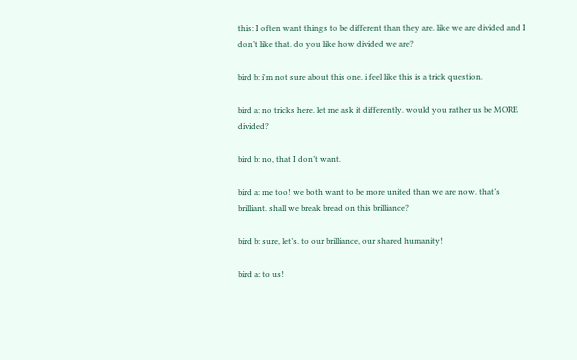this: I often want things to be different than they are. like we are divided and I don’t like that. do you like how divided we are?

bird b: i'm not sure about this one. i feel like this is a trick question.

bird a: no tricks here. let me ask it differently. would you rather us be MORE divided?

bird b: no, that I don’t want.

bird a: me too! we both want to be more united than we are now. that’s brilliant. shall we break bread on this brilliance?

bird b: sure, let’s. to our brilliance, our shared humanity!

bird a: to us!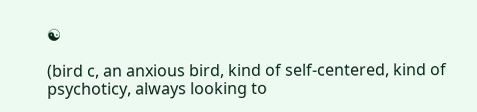☯

(bird c, an anxious bird, kind of self-centered, kind of psychoticy, always looking to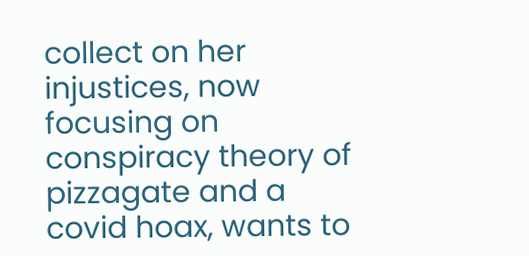collect on her injustices, now focusing on conspiracy theory of pizzagate and a covid hoax, wants to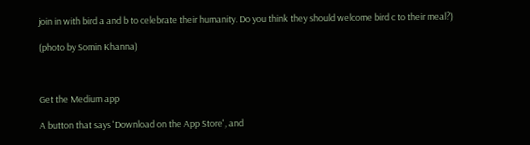join in with bird a and b to celebrate their humanity. Do you think they should welcome bird c to their meal?)

(photo by Somin Khanna)



Get the Medium app

A button that says 'Download on the App Store', and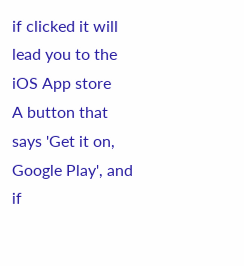if clicked it will lead you to the iOS App store
A button that says 'Get it on, Google Play', and if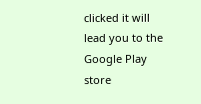clicked it will lead you to the Google Play store